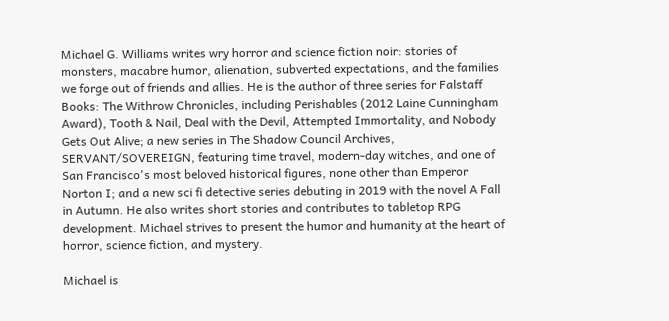Michael G. Williams writes wry horror and science fiction noir: stories of monsters, macabre humor, alienation, subverted expectations, and the families we forge out of friends and allies. He is the author of three series for Falstaff Books: The Withrow Chronicles, including Perishables (2012 Laine Cunningham Award), Tooth & Nail, Deal with the Devil, Attempted Immortality, and Nobody Gets Out Alive; a new series in The Shadow Council Archives, SERVANT/SOVEREIGN, featuring time travel, modern-day witches, and one of San Francisco's most beloved historical figures, none other than Emperor Norton I; and a new sci fi detective series debuting in 2019 with the novel A Fall in Autumn. He also writes short stories and contributes to tabletop RPG development. Michael strives to present the humor and humanity at the heart of horror, science fiction, and mystery.

Michael is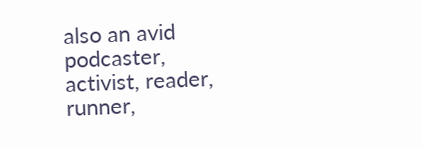also an avid podcaster, activist, reader, runner,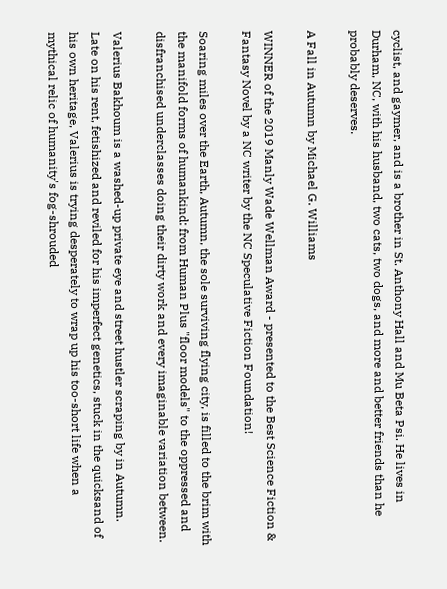cyclist, and gaymer, and is a brother in St. Anthony Hall and Mu Beta Psi. He lives in Durham, NC, with his husband, two cats, two dogs, and more and better friends than he probably deserves.

A Fall in Autumn by Michael G. Williams

WINNER of the 2019 Manly Wade Wellman Award - presented to the Best Science Fiction & Fantasy Novel by a NC writer by the NC Speculative Fiction Foundation!

Soaring miles over the Earth, Autumn, the sole surviving flying city, is filled to the brim with the manifold forms of humankind: from Human Plus "floor models" to the oppressed and disfranchised underclasses doing their dirty work and every imaginable variation between.

Valerius Bakhoum is a washed-up private eye and street hustler scraping by in Autumn. Late on his rent, fetishized and reviled for his imperfect genetics, stuck in the quicksand of his own heritage, Valerius is trying desperately to wrap up his too-short life when a mythical relic of humanity's fog-shrouded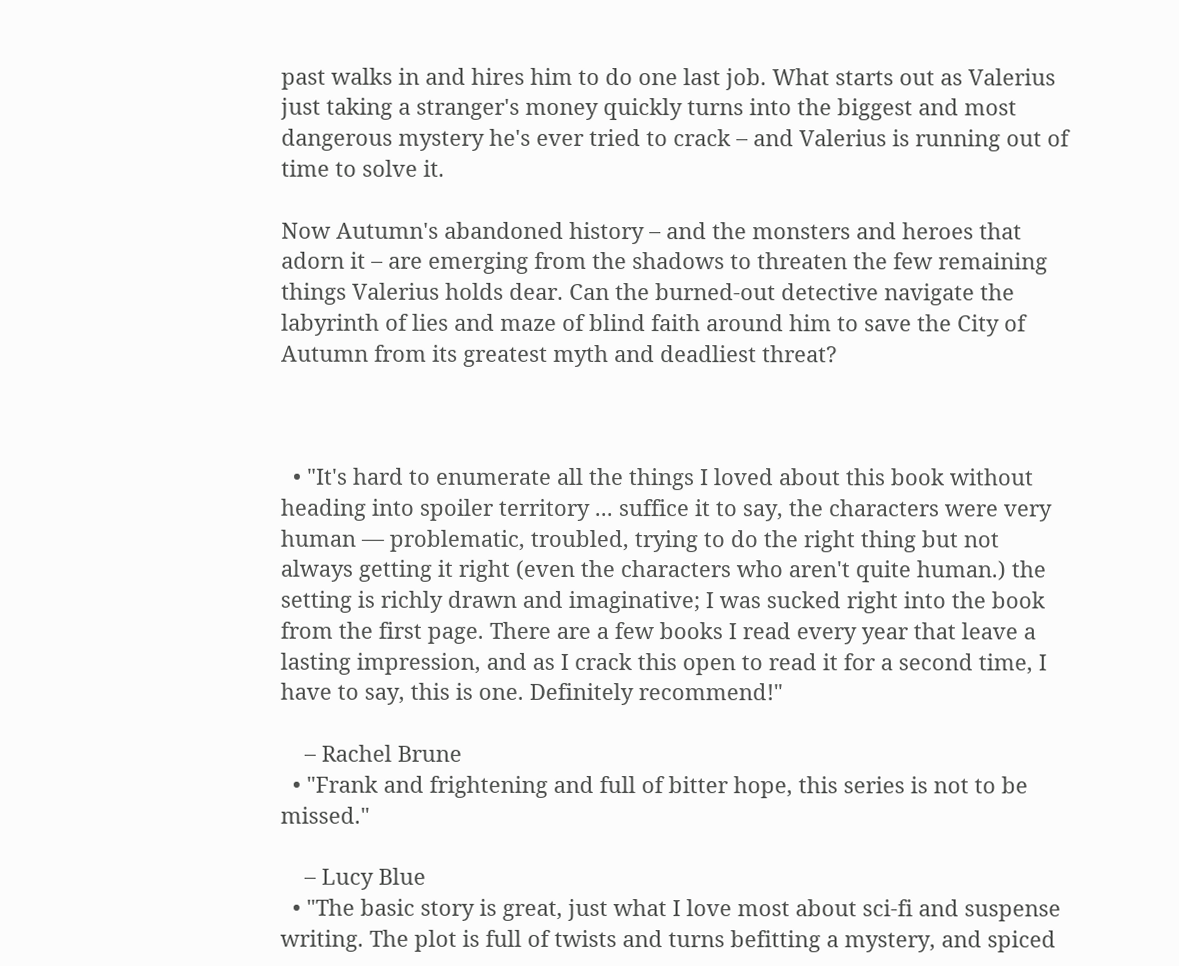past walks in and hires him to do one last job. What starts out as Valerius just taking a stranger's money quickly turns into the biggest and most dangerous mystery he's ever tried to crack – and Valerius is running out of time to solve it.

Now Autumn's abandoned history – and the monsters and heroes that adorn it – are emerging from the shadows to threaten the few remaining things Valerius holds dear. Can the burned-out detective navigate the labyrinth of lies and maze of blind faith around him to save the City of Autumn from its greatest myth and deadliest threat?



  • "It's hard to enumerate all the things I loved about this book without heading into spoiler territory ... suffice it to say, the characters were very human — problematic, troubled, trying to do the right thing but not always getting it right (even the characters who aren't quite human.) the setting is richly drawn and imaginative; I was sucked right into the book from the first page. There are a few books I read every year that leave a lasting impression, and as I crack this open to read it for a second time, I have to say, this is one. Definitely recommend!"

    – Rachel Brune
  • "Frank and frightening and full of bitter hope, this series is not to be missed."

    – Lucy Blue
  • "The basic story is great, just what I love most about sci-fi and suspense writing. The plot is full of twists and turns befitting a mystery, and spiced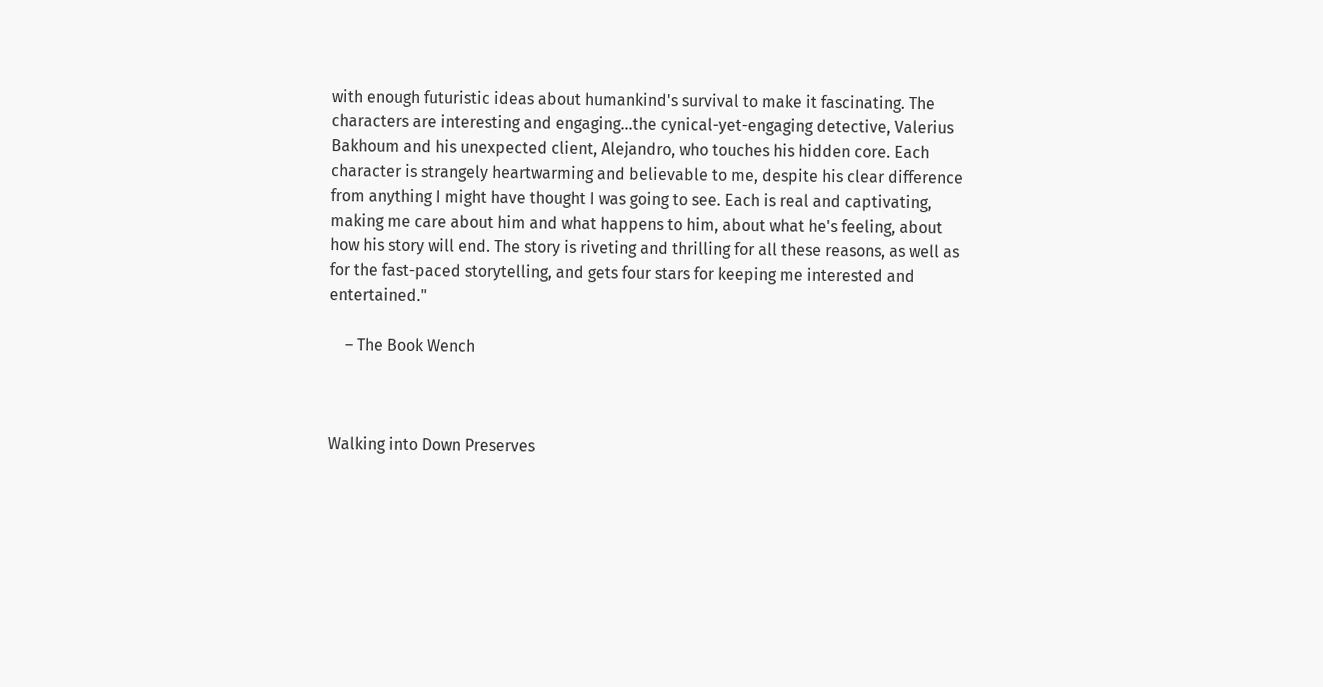with enough futuristic ideas about humankind's survival to make it fascinating. The characters are interesting and engaging...the cynical-yet-engaging detective, Valerius Bakhoum and his unexpected client, Alejandro, who touches his hidden core. Each character is strangely heartwarming and believable to me, despite his clear difference from anything I might have thought I was going to see. Each is real and captivating, making me care about him and what happens to him, about what he's feeling, about how his story will end. The story is riveting and thrilling for all these reasons, as well as for the fast-paced storytelling, and gets four stars for keeping me interested and entertained."

    – The Book Wench



Walking into Down Preserves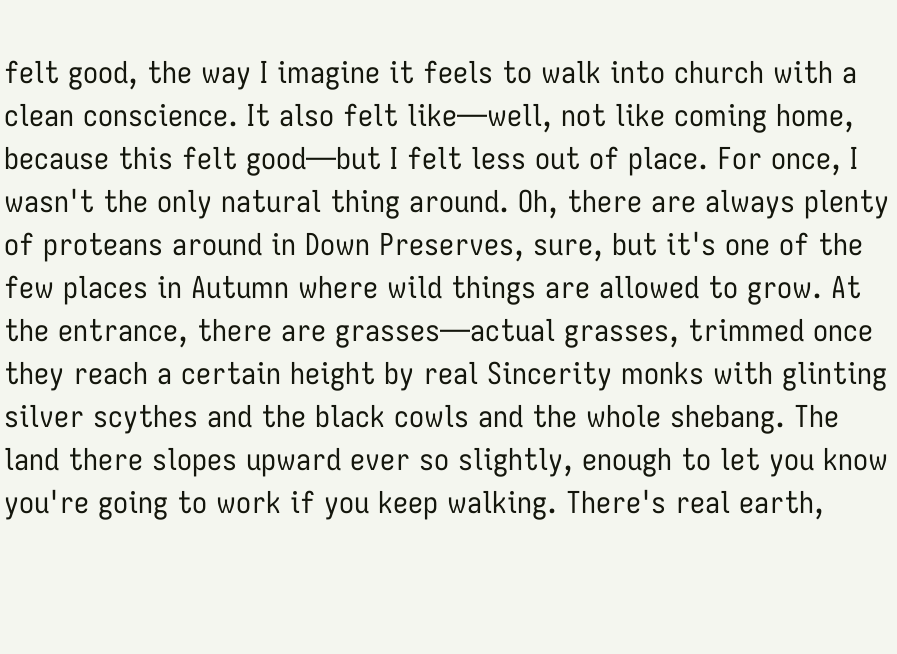felt good, the way I imagine it feels to walk into church with a clean conscience. It also felt like—well, not like coming home, because this felt good—but I felt less out of place. For once, I wasn't the only natural thing around. Oh, there are always plenty of proteans around in Down Preserves, sure, but it's one of the few places in Autumn where wild things are allowed to grow. At the entrance, there are grasses—actual grasses, trimmed once they reach a certain height by real Sincerity monks with glinting silver scythes and the black cowls and the whole shebang. The land there slopes upward ever so slightly, enough to let you know you're going to work if you keep walking. There's real earth,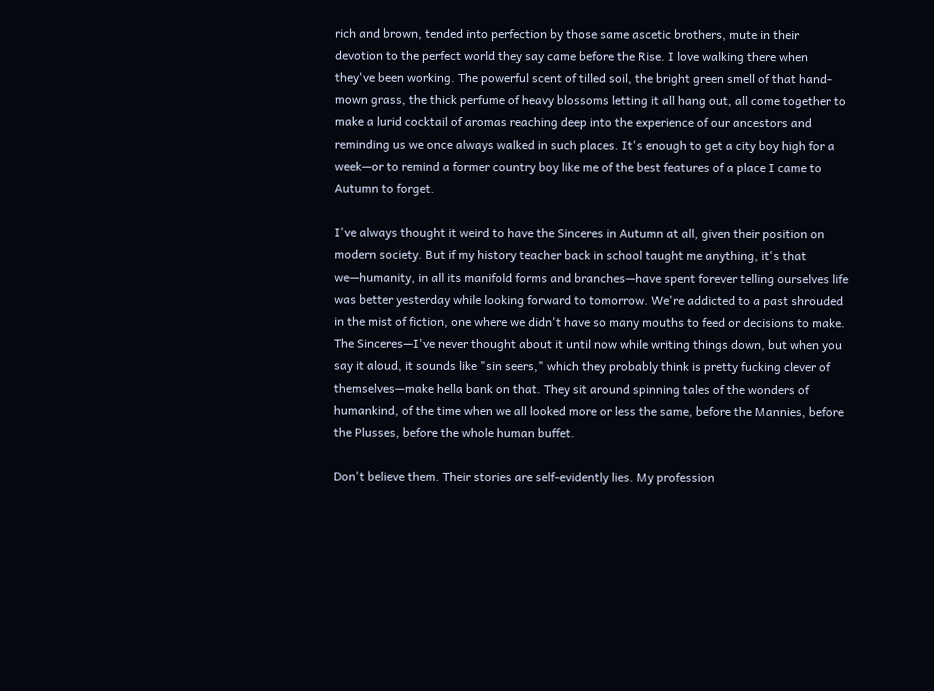rich and brown, tended into perfection by those same ascetic brothers, mute in their devotion to the perfect world they say came before the Rise. I love walking there when they've been working. The powerful scent of tilled soil, the bright green smell of that hand-mown grass, the thick perfume of heavy blossoms letting it all hang out, all come together to make a lurid cocktail of aromas reaching deep into the experience of our ancestors and reminding us we once always walked in such places. It's enough to get a city boy high for a week—or to remind a former country boy like me of the best features of a place I came to Autumn to forget.

I've always thought it weird to have the Sinceres in Autumn at all, given their position on modern society. But if my history teacher back in school taught me anything, it's that we—humanity, in all its manifold forms and branches—have spent forever telling ourselves life was better yesterday while looking forward to tomorrow. We're addicted to a past shrouded in the mist of fiction, one where we didn't have so many mouths to feed or decisions to make. The Sinceres—I've never thought about it until now while writing things down, but when you say it aloud, it sounds like "sin seers," which they probably think is pretty fucking clever of themselves—make hella bank on that. They sit around spinning tales of the wonders of humankind, of the time when we all looked more or less the same, before the Mannies, before the Plusses, before the whole human buffet.

Don't believe them. Their stories are self-evidently lies. My profession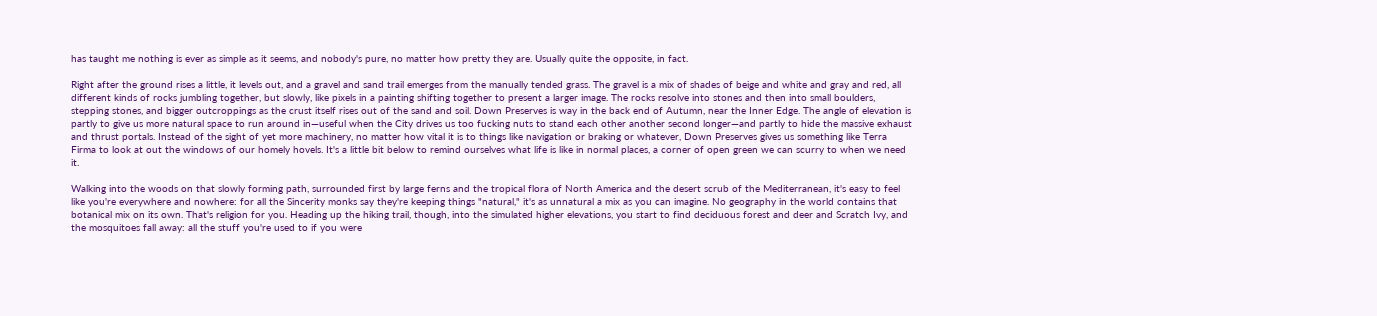has taught me nothing is ever as simple as it seems, and nobody's pure, no matter how pretty they are. Usually quite the opposite, in fact.

Right after the ground rises a little, it levels out, and a gravel and sand trail emerges from the manually tended grass. The gravel is a mix of shades of beige and white and gray and red, all different kinds of rocks jumbling together, but slowly, like pixels in a painting shifting together to present a larger image. The rocks resolve into stones and then into small boulders, stepping stones, and bigger outcroppings as the crust itself rises out of the sand and soil. Down Preserves is way in the back end of Autumn, near the Inner Edge. The angle of elevation is partly to give us more natural space to run around in—useful when the City drives us too fucking nuts to stand each other another second longer—and partly to hide the massive exhaust and thrust portals. Instead of the sight of yet more machinery, no matter how vital it is to things like navigation or braking or whatever, Down Preserves gives us something like Terra Firma to look at out the windows of our homely hovels. It's a little bit below to remind ourselves what life is like in normal places, a corner of open green we can scurry to when we need it.

Walking into the woods on that slowly forming path, surrounded first by large ferns and the tropical flora of North America and the desert scrub of the Mediterranean, it's easy to feel like you're everywhere and nowhere: for all the Sincerity monks say they're keeping things "natural," it's as unnatural a mix as you can imagine. No geography in the world contains that botanical mix on its own. That's religion for you. Heading up the hiking trail, though, into the simulated higher elevations, you start to find deciduous forest and deer and Scratch Ivy, and the mosquitoes fall away: all the stuff you're used to if you were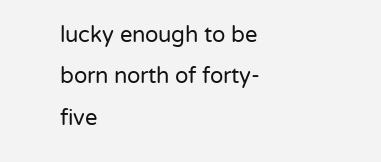lucky enough to be born north of forty-five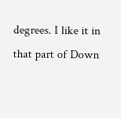degrees. I like it in that part of Down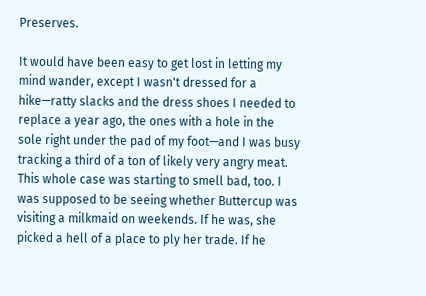Preserves.

It would have been easy to get lost in letting my mind wander, except I wasn't dressed for a hike—ratty slacks and the dress shoes I needed to replace a year ago, the ones with a hole in the sole right under the pad of my foot—and I was busy tracking a third of a ton of likely very angry meat. This whole case was starting to smell bad, too. I was supposed to be seeing whether Buttercup was visiting a milkmaid on weekends. If he was, she picked a hell of a place to ply her trade. If he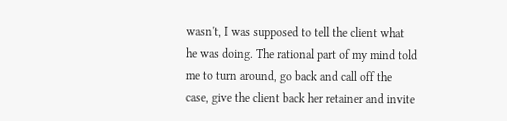wasn't, I was supposed to tell the client what he was doing. The rational part of my mind told me to turn around, go back and call off the case, give the client back her retainer and invite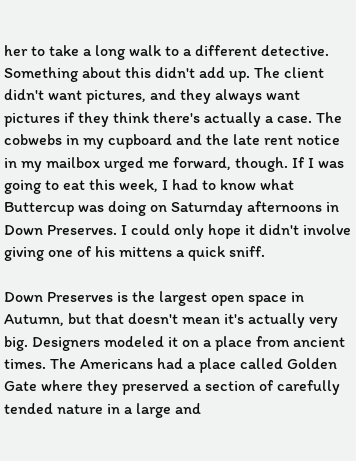her to take a long walk to a different detective. Something about this didn't add up. The client didn't want pictures, and they always want pictures if they think there's actually a case. The cobwebs in my cupboard and the late rent notice in my mailbox urged me forward, though. If I was going to eat this week, I had to know what Buttercup was doing on Saturnday afternoons in Down Preserves. I could only hope it didn't involve giving one of his mittens a quick sniff.

Down Preserves is the largest open space in Autumn, but that doesn't mean it's actually very big. Designers modeled it on a place from ancient times. The Americans had a place called Golden Gate where they preserved a section of carefully tended nature in a large and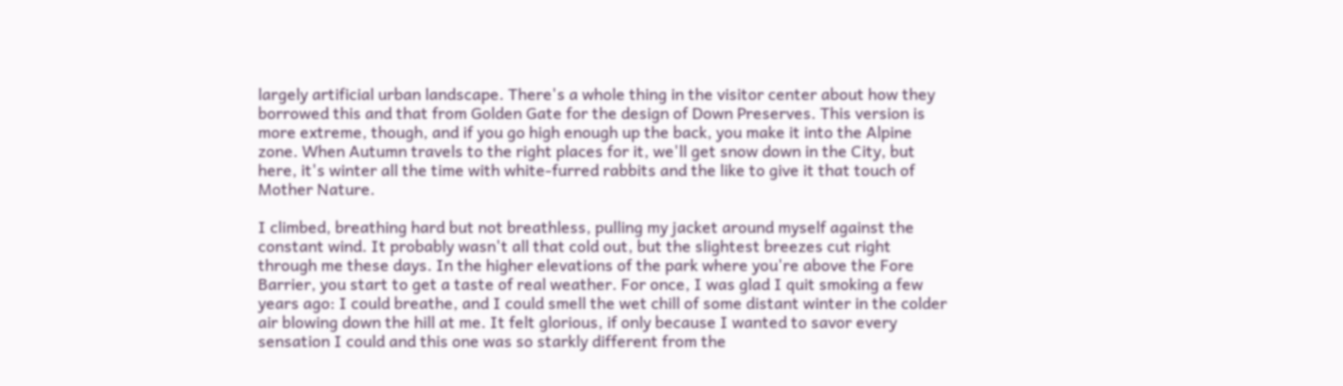largely artificial urban landscape. There's a whole thing in the visitor center about how they borrowed this and that from Golden Gate for the design of Down Preserves. This version is more extreme, though, and if you go high enough up the back, you make it into the Alpine zone. When Autumn travels to the right places for it, we'll get snow down in the City, but here, it's winter all the time with white-furred rabbits and the like to give it that touch of Mother Nature.

I climbed, breathing hard but not breathless, pulling my jacket around myself against the constant wind. It probably wasn't all that cold out, but the slightest breezes cut right through me these days. In the higher elevations of the park where you're above the Fore Barrier, you start to get a taste of real weather. For once, I was glad I quit smoking a few years ago: I could breathe, and I could smell the wet chill of some distant winter in the colder air blowing down the hill at me. It felt glorious, if only because I wanted to savor every sensation I could and this one was so starkly different from the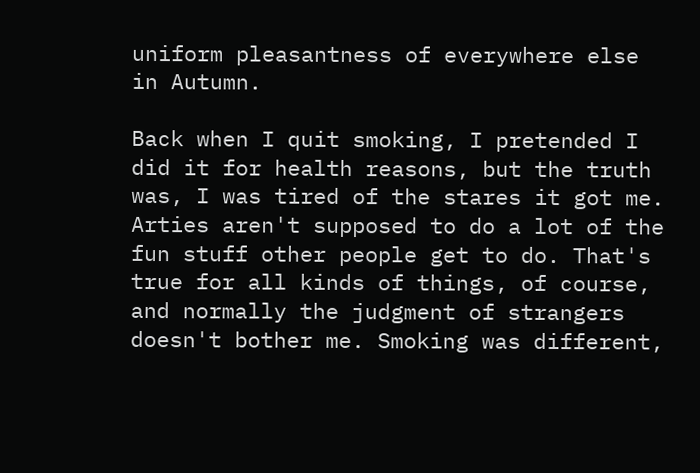uniform pleasantness of everywhere else in Autumn.

Back when I quit smoking, I pretended I did it for health reasons, but the truth was, I was tired of the stares it got me. Arties aren't supposed to do a lot of the fun stuff other people get to do. That's true for all kinds of things, of course, and normally the judgment of strangers doesn't bother me. Smoking was different,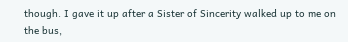though. I gave it up after a Sister of Sincerity walked up to me on the bus,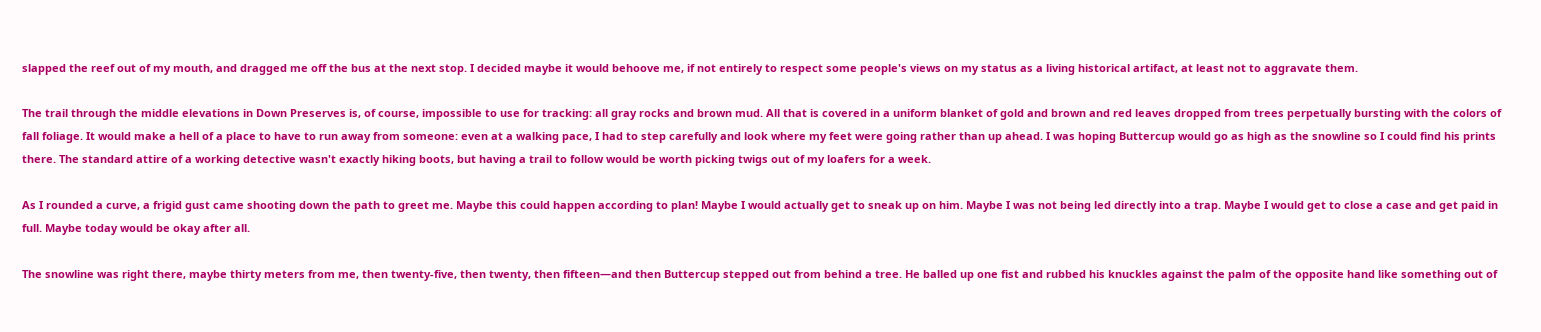slapped the reef out of my mouth, and dragged me off the bus at the next stop. I decided maybe it would behoove me, if not entirely to respect some people's views on my status as a living historical artifact, at least not to aggravate them.

The trail through the middle elevations in Down Preserves is, of course, impossible to use for tracking: all gray rocks and brown mud. All that is covered in a uniform blanket of gold and brown and red leaves dropped from trees perpetually bursting with the colors of fall foliage. It would make a hell of a place to have to run away from someone: even at a walking pace, I had to step carefully and look where my feet were going rather than up ahead. I was hoping Buttercup would go as high as the snowline so I could find his prints there. The standard attire of a working detective wasn't exactly hiking boots, but having a trail to follow would be worth picking twigs out of my loafers for a week.

As I rounded a curve, a frigid gust came shooting down the path to greet me. Maybe this could happen according to plan! Maybe I would actually get to sneak up on him. Maybe I was not being led directly into a trap. Maybe I would get to close a case and get paid in full. Maybe today would be okay after all.

The snowline was right there, maybe thirty meters from me, then twenty-five, then twenty, then fifteen—and then Buttercup stepped out from behind a tree. He balled up one fist and rubbed his knuckles against the palm of the opposite hand like something out of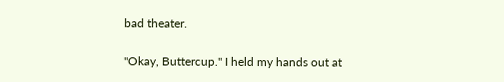bad theater.

"Okay, Buttercup." I held my hands out at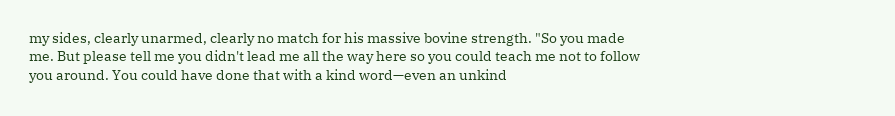my sides, clearly unarmed, clearly no match for his massive bovine strength. "So you made me. But please tell me you didn't lead me all the way here so you could teach me not to follow you around. You could have done that with a kind word—even an unkind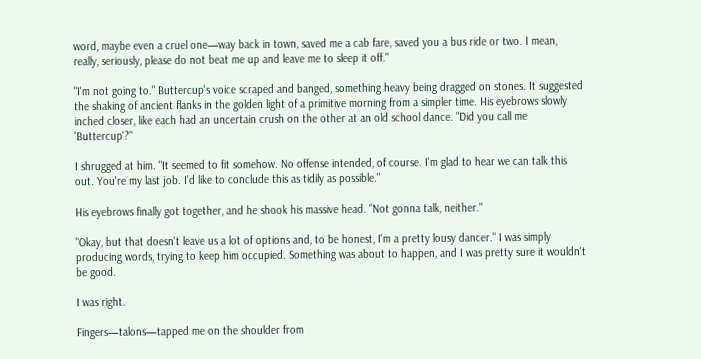word, maybe even a cruel one—way back in town, saved me a cab fare, saved you a bus ride or two. I mean, really, seriously, please do not beat me up and leave me to sleep it off."

"I'm not going to." Buttercup's voice scraped and banged, something heavy being dragged on stones. It suggested the shaking of ancient flanks in the golden light of a primitive morning from a simpler time. His eyebrows slowly inched closer, like each had an uncertain crush on the other at an old school dance. "Did you call me 'Buttercup'?"

I shrugged at him. "It seemed to fit somehow. No offense intended, of course. I'm glad to hear we can talk this out. You're my last job. I'd like to conclude this as tidily as possible."

His eyebrows finally got together, and he shook his massive head. "Not gonna talk, neither."

"Okay, but that doesn't leave us a lot of options and, to be honest, I'm a pretty lousy dancer." I was simply producing words, trying to keep him occupied. Something was about to happen, and I was pretty sure it wouldn't be good.

I was right.

Fingers—talons—tapped me on the shoulder from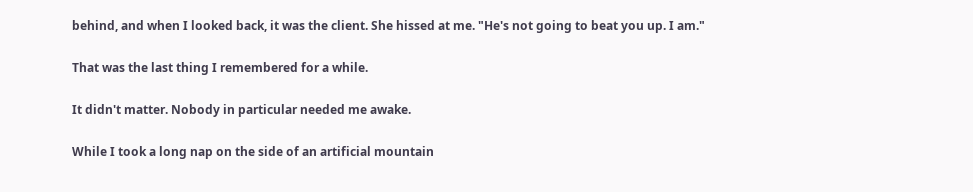behind, and when I looked back, it was the client. She hissed at me. "He's not going to beat you up. I am."

That was the last thing I remembered for a while.

It didn't matter. Nobody in particular needed me awake.

While I took a long nap on the side of an artificial mountain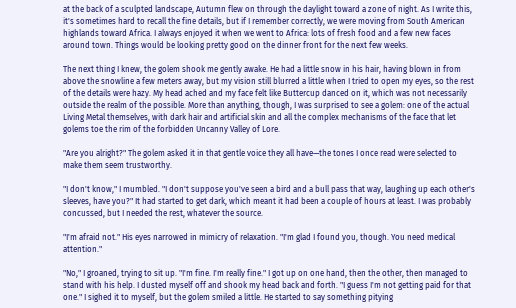at the back of a sculpted landscape, Autumn flew on through the daylight toward a zone of night. As I write this, it's sometimes hard to recall the fine details, but if I remember correctly, we were moving from South American highlands toward Africa. I always enjoyed it when we went to Africa: lots of fresh food and a few new faces around town. Things would be looking pretty good on the dinner front for the next few weeks.

The next thing I knew, the golem shook me gently awake. He had a little snow in his hair, having blown in from above the snowline a few meters away, but my vision still blurred a little when I tried to open my eyes, so the rest of the details were hazy. My head ached and my face felt like Buttercup danced on it, which was not necessarily outside the realm of the possible. More than anything, though, I was surprised to see a golem: one of the actual Living Metal themselves, with dark hair and artificial skin and all the complex mechanisms of the face that let golems toe the rim of the forbidden Uncanny Valley of Lore.

"Are you alright?" The golem asked it in that gentle voice they all have—the tones I once read were selected to make them seem trustworthy.

"I don't know," I mumbled. "I don't suppose you've seen a bird and a bull pass that way, laughing up each other's sleeves, have you?" It had started to get dark, which meant it had been a couple of hours at least. I was probably concussed, but I needed the rest, whatever the source.

"I'm afraid not." His eyes narrowed in mimicry of relaxation. "I'm glad I found you, though. You need medical attention."

"No," I groaned, trying to sit up. "I'm fine. I'm really fine." I got up on one hand, then the other, then managed to stand with his help. I dusted myself off and shook my head back and forth. "I guess I'm not getting paid for that one." I sighed it to myself, but the golem smiled a little. He started to say something pitying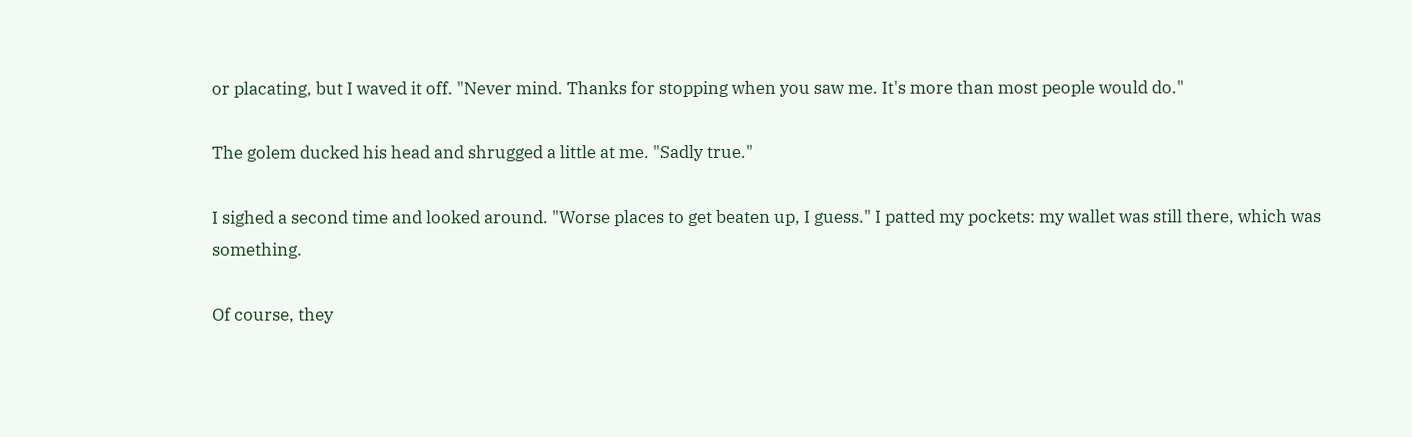or placating, but I waved it off. "Never mind. Thanks for stopping when you saw me. It's more than most people would do."

The golem ducked his head and shrugged a little at me. "Sadly true."

I sighed a second time and looked around. "Worse places to get beaten up, I guess." I patted my pockets: my wallet was still there, which was something.

Of course, they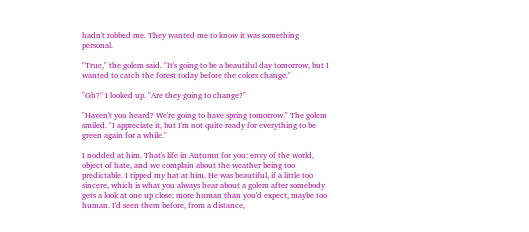hadn't robbed me. They wanted me to know it was something personal.

"True," the golem said. "It's going to be a beautiful day tomorrow, but I wanted to catch the forest today before the colors change."

"Oh?" I looked up. "Are they going to change?"

"Haven't you heard? We're going to have spring tomorrow." The golem smiled. "I appreciate it, but I'm not quite ready for everything to be green again for a while."

I nodded at him. That's life in Autumn for you: envy of the world, object of hate, and we complain about the weather being too predictable. I tipped my hat at him. He was beautiful, if a little too sincere, which is what you always hear about a golem after somebody gets a look at one up close: more human than you'd expect, maybe too human. I'd seen them before, from a distance,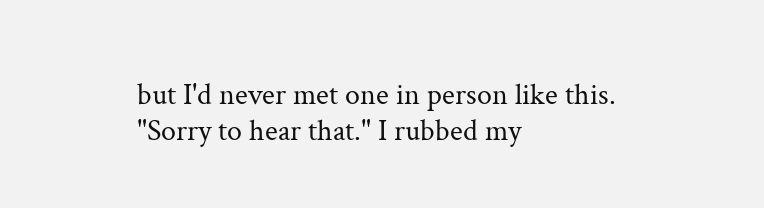but I'd never met one in person like this. "Sorry to hear that." I rubbed my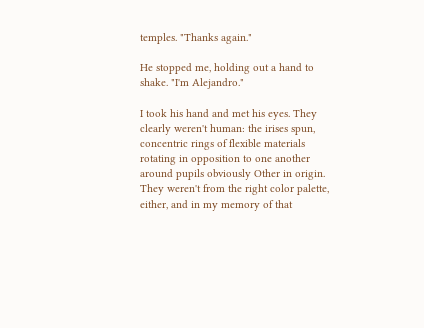temples. "Thanks again."

He stopped me, holding out a hand to shake. "I'm Alejandro."

I took his hand and met his eyes. They clearly weren't human: the irises spun, concentric rings of flexible materials rotating in opposition to one another around pupils obviously Other in origin. They weren't from the right color palette, either, and in my memory of that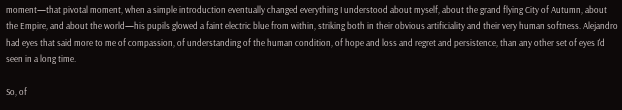moment—that pivotal moment, when a simple introduction eventually changed everything I understood about myself, about the grand flying City of Autumn, about the Empire, and about the world—his pupils glowed a faint electric blue from within, striking both in their obvious artificiality and their very human softness. Alejandro had eyes that said more to me of compassion, of understanding of the human condition, of hope and loss and regret and persistence, than any other set of eyes I'd seen in a long time.

So, of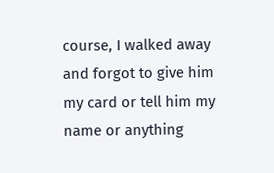course, I walked away and forgot to give him my card or tell him my name or anything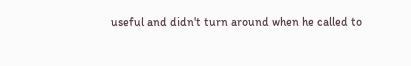useful and didn't turn around when he called to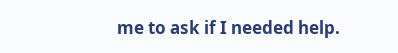me to ask if I needed help.